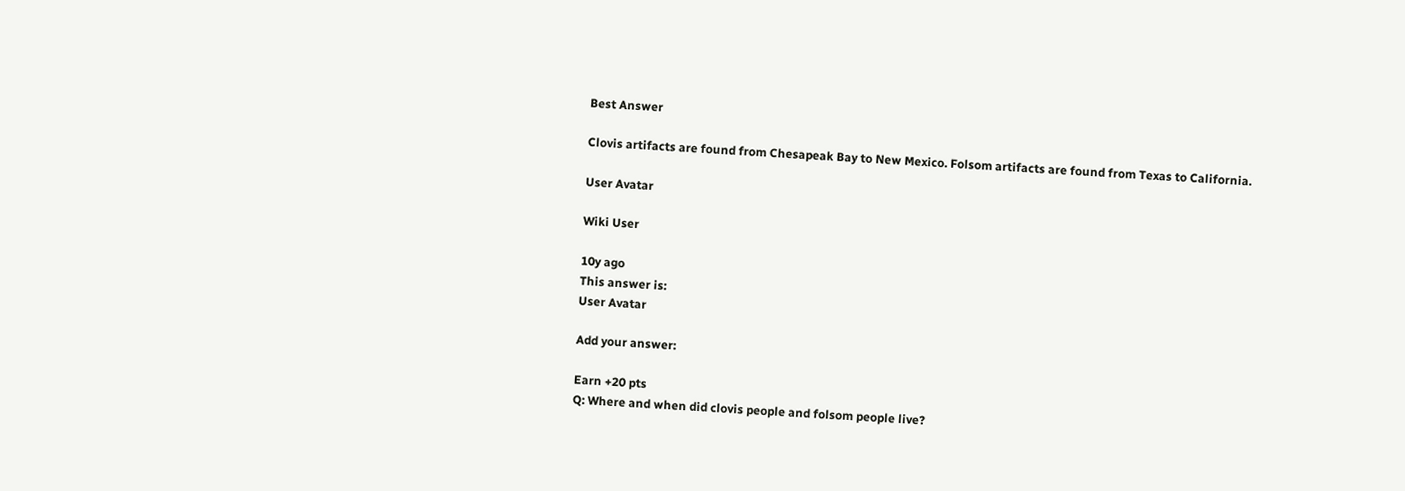Best Answer

Clovis artifacts are found from Chesapeak Bay to New Mexico. Folsom artifacts are found from Texas to California.

User Avatar

Wiki User

10y ago
This answer is:
User Avatar

Add your answer:

Earn +20 pts
Q: Where and when did clovis people and folsom people live?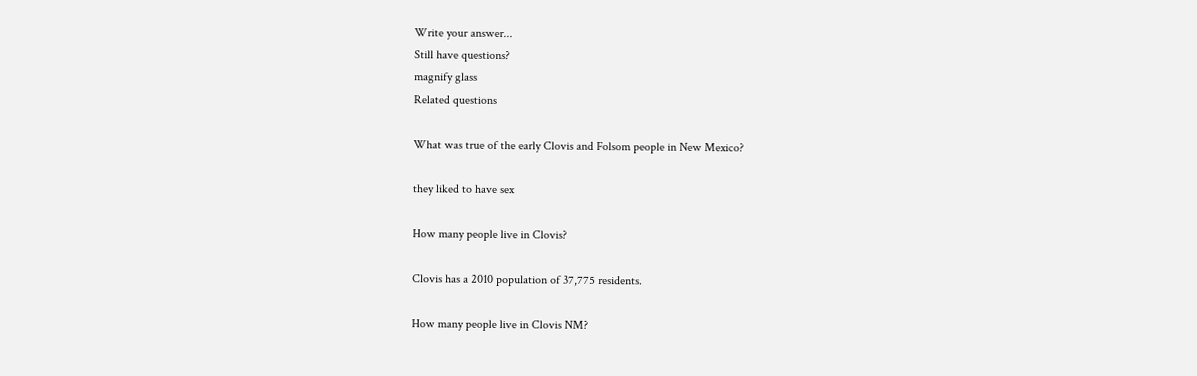Write your answer...
Still have questions?
magnify glass
Related questions

What was true of the early Clovis and Folsom people in New Mexico?

they liked to have sex

How many people live in Clovis?

Clovis has a 2010 population of 37,775 residents.

How many people live in Clovis NM?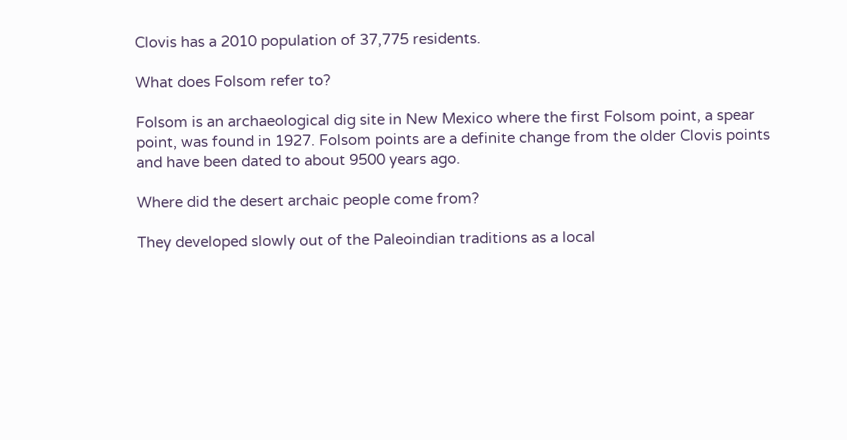Clovis has a 2010 population of 37,775 residents.

What does Folsom refer to?

Folsom is an archaeological dig site in New Mexico where the first Folsom point, a spear point, was found in 1927. Folsom points are a definite change from the older Clovis points and have been dated to about 9500 years ago.

Where did the desert archaic people come from?

They developed slowly out of the Paleoindian traditions as a local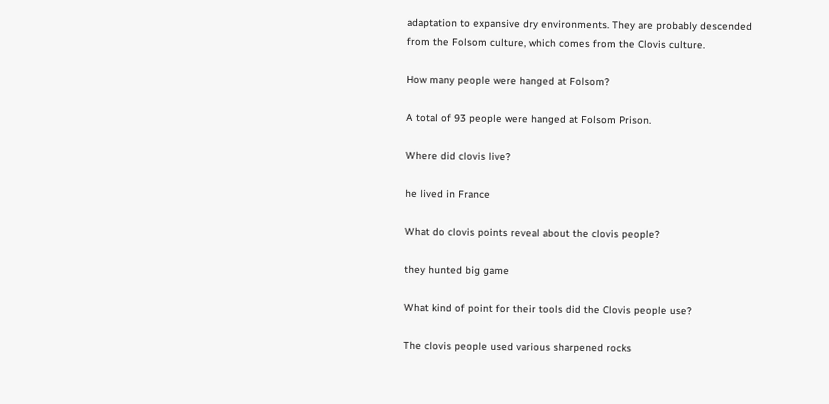adaptation to expansive dry environments. They are probably descended from the Folsom culture, which comes from the Clovis culture.

How many people were hanged at Folsom?

A total of 93 people were hanged at Folsom Prison.

Where did clovis live?

he lived in France

What do clovis points reveal about the clovis people?

they hunted big game

What kind of point for their tools did the Clovis people use?

The clovis people used various sharpened rocks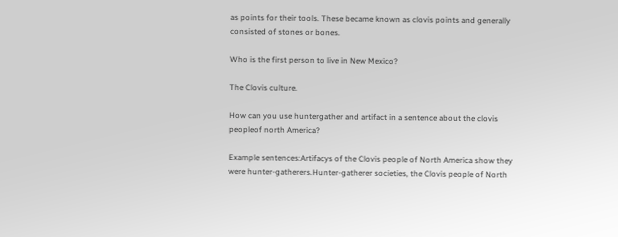as points for their tools. These became known as clovis points and generally consisted of stones or bones.

Who is the first person to live in New Mexico?

The Clovis culture.

How can you use huntergather and artifact in a sentence about the clovis peopleof north America?

Example sentences:Artifacys of the Clovis people of North America show they were hunter-gatherers.Hunter-gatherer societies, the Clovis people of North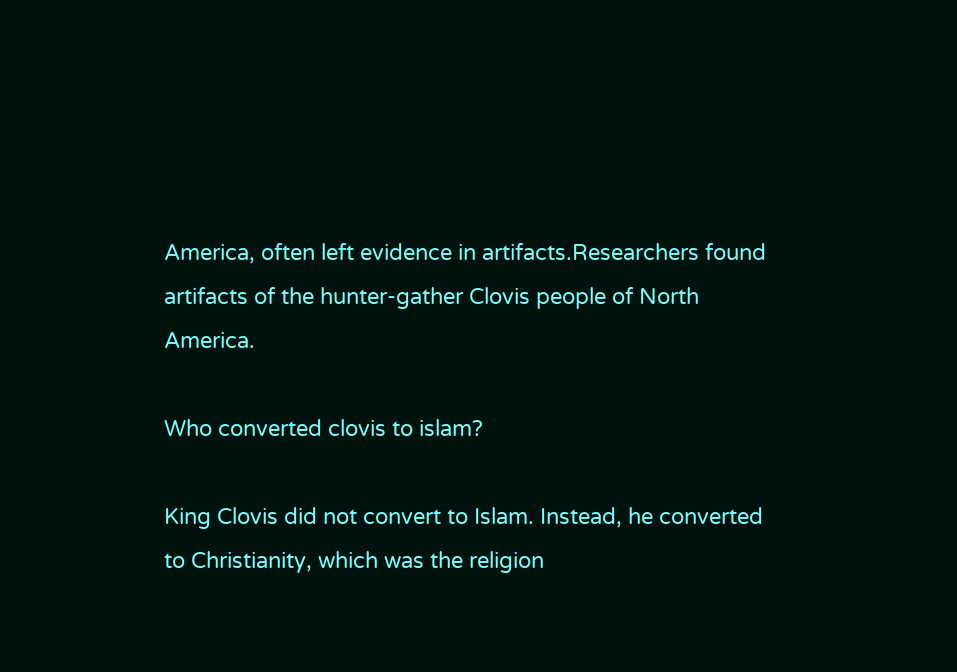America, often left evidence in artifacts.Researchers found artifacts of the hunter-gather Clovis people of North America.

Who converted clovis to islam?

King Clovis did not convert to Islam. Instead, he converted to Christianity, which was the religion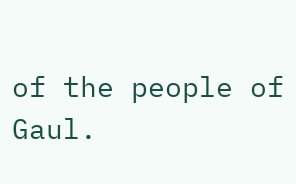of the people of Gaul.